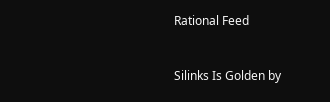Rational Feed


Silinks Is Golden by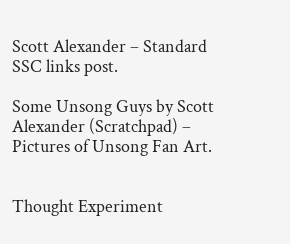Scott Alexander – Standard SSC links post.

Some Unsong Guys by Scott Alexander (Scratchpad) – Pictures of Unsong Fan Art.


Thought Experiment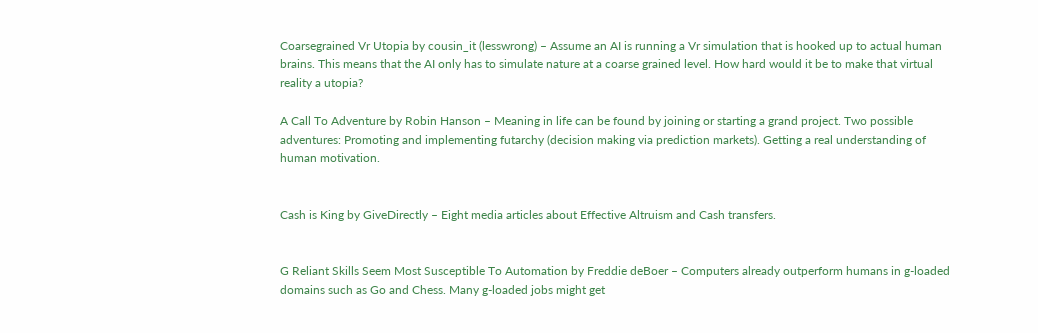Coarsegrained Vr Utopia by cousin_it (lesswrong) – Assume an AI is running a Vr simulation that is hooked up to actual human brains. This means that the AI only has to simulate nature at a coarse grained level. How hard would it be to make that virtual reality a utopia?

A Call To Adventure by Robin Hanson – Meaning in life can be found by joining or starting a grand project. Two possible adventures: Promoting and implementing futarchy (decision making via prediction markets). Getting a real understanding of human motivation.


Cash is King by GiveDirectly – Eight media articles about Effective Altruism and Cash transfers.


G Reliant Skills Seem Most Susceptible To Automation by Freddie deBoer – Computers already outperform humans in g-loaded domains such as Go and Chess. Many g-loaded jobs might get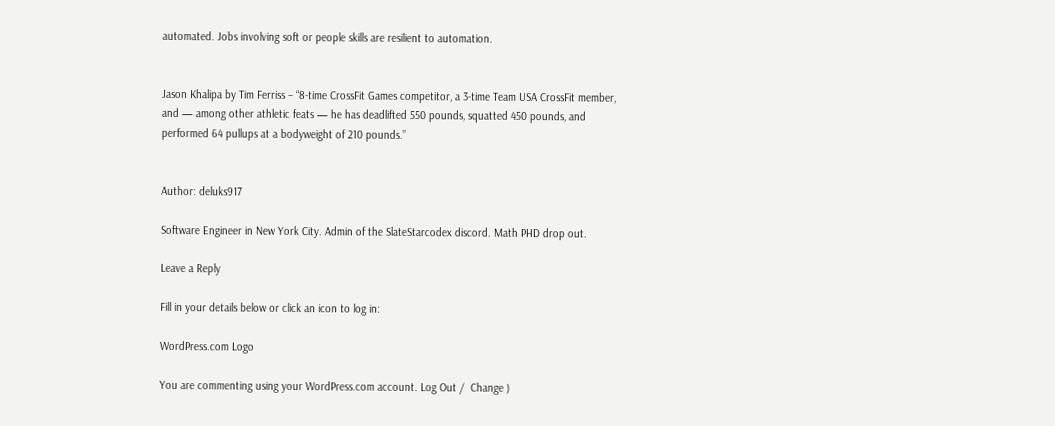automated. Jobs involving soft or people skills are resilient to automation.


Jason Khalipa by Tim Ferriss – “8-time CrossFit Games competitor, a 3-time Team USA CrossFit member, and — among other athletic feats — he has deadlifted 550 pounds, squatted 450 pounds, and performed 64 pullups at a bodyweight of 210 pounds.”


Author: deluks917

Software Engineer in New York City. Admin of the SlateStarcodex discord. Math PHD drop out.

Leave a Reply

Fill in your details below or click an icon to log in:

WordPress.com Logo

You are commenting using your WordPress.com account. Log Out /  Change )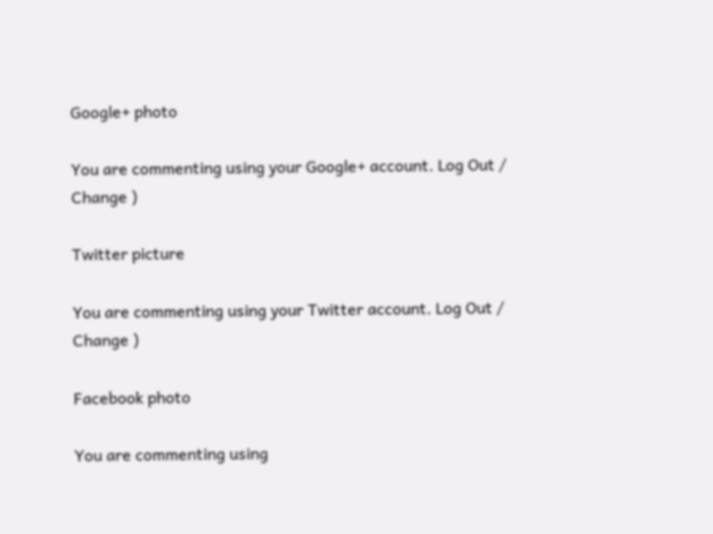Google+ photo

You are commenting using your Google+ account. Log Out /  Change )

Twitter picture

You are commenting using your Twitter account. Log Out /  Change )

Facebook photo

You are commenting using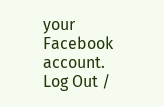your Facebook account. Log Out /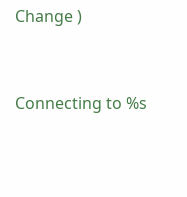Change )


Connecting to %s